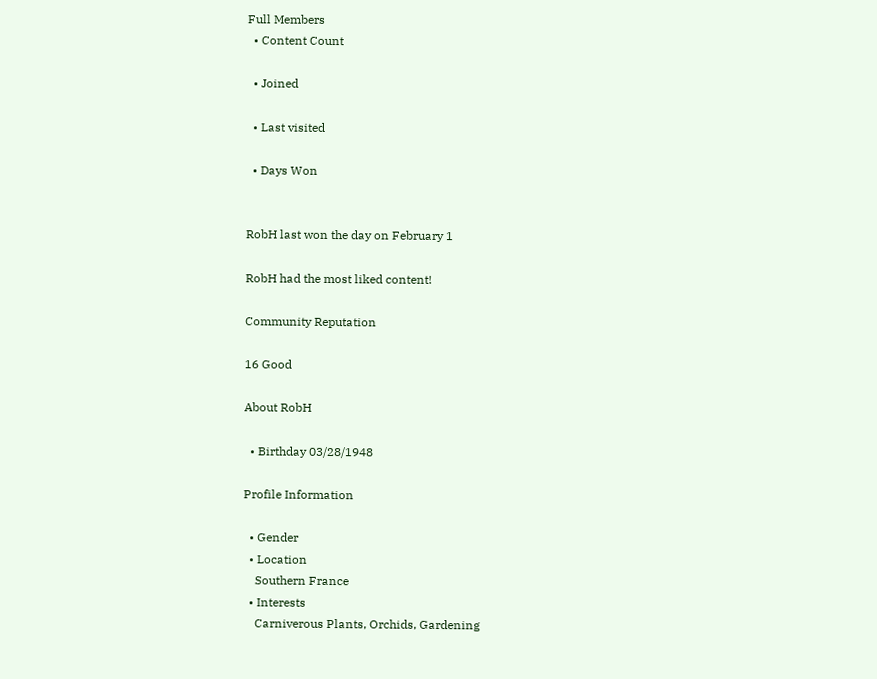Full Members
  • Content Count

  • Joined

  • Last visited

  • Days Won


RobH last won the day on February 1

RobH had the most liked content!

Community Reputation

16 Good

About RobH

  • Birthday 03/28/1948

Profile Information

  • Gender
  • Location
    Southern France
  • Interests
    Carniverous Plants, Orchids, Gardening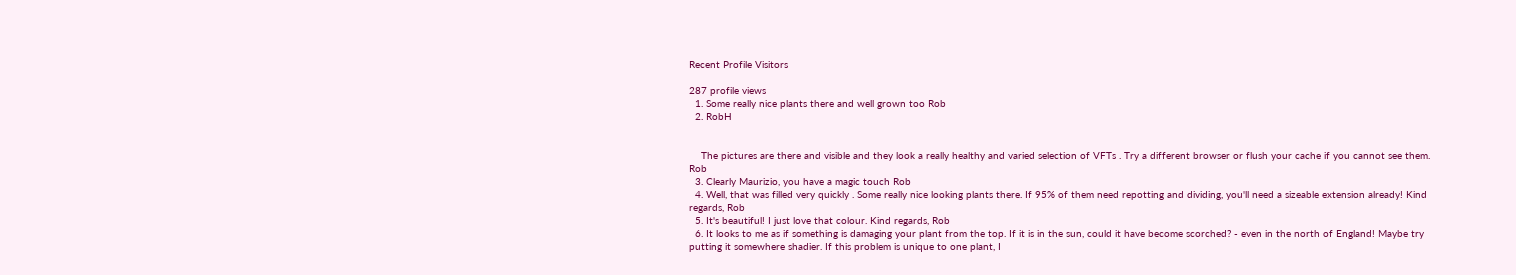Recent Profile Visitors

287 profile views
  1. Some really nice plants there and well grown too Rob
  2. RobH


    The pictures are there and visible and they look a really healthy and varied selection of VFTs . Try a different browser or flush your cache if you cannot see them. Rob
  3. Clearly Maurizio, you have a magic touch Rob
  4. Well, that was filled very quickly . Some really nice looking plants there. If 95% of them need repotting and dividing, you'll need a sizeable extension already! Kind regards, Rob
  5. It's beautiful! I just love that colour. Kind regards, Rob
  6. It looks to me as if something is damaging your plant from the top. If it is in the sun, could it have become scorched? - even in the north of England! Maybe try putting it somewhere shadier. If this problem is unique to one plant, I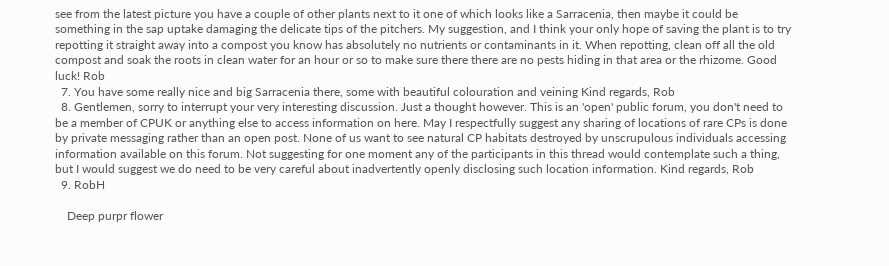see from the latest picture you have a couple of other plants next to it one of which looks like a Sarracenia, then maybe it could be something in the sap uptake damaging the delicate tips of the pitchers. My suggestion, and I think your only hope of saving the plant is to try repotting it straight away into a compost you know has absolutely no nutrients or contaminants in it. When repotting, clean off all the old compost and soak the roots in clean water for an hour or so to make sure there there are no pests hiding in that area or the rhizome. Good luck! Rob
  7. You have some really nice and big Sarracenia there, some with beautiful colouration and veining Kind regards, Rob
  8. Gentlemen, sorry to interrupt your very interesting discussion. Just a thought however. This is an 'open' public forum, you don't need to be a member of CPUK or anything else to access information on here. May I respectfully suggest any sharing of locations of rare CPs is done by private messaging rather than an open post. None of us want to see natural CP habitats destroyed by unscrupulous individuals accessing information available on this forum. Not suggesting for one moment any of the participants in this thread would contemplate such a thing, but I would suggest we do need to be very careful about inadvertently openly disclosing such location information. Kind regards, Rob
  9. RobH

    Deep purpr flower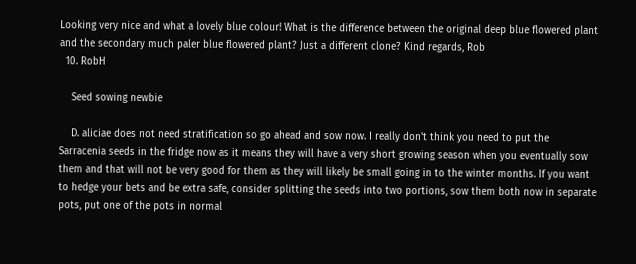Looking very nice and what a lovely blue colour! What is the difference between the original deep blue flowered plant and the secondary much paler blue flowered plant? Just a different clone? Kind regards, Rob
  10. RobH

    Seed sowing newbie

    D. aliciae does not need stratification so go ahead and sow now. I really don't think you need to put the Sarracenia seeds in the fridge now as it means they will have a very short growing season when you eventually sow them and that will not be very good for them as they will likely be small going in to the winter months. If you want to hedge your bets and be extra safe, consider splitting the seeds into two portions, sow them both now in separate pots, put one of the pots in normal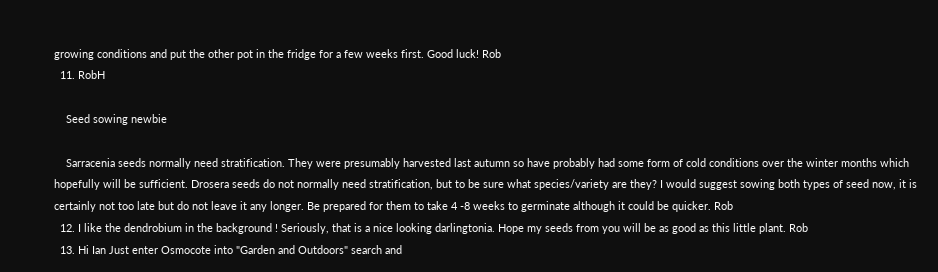growing conditions and put the other pot in the fridge for a few weeks first. Good luck! Rob
  11. RobH

    Seed sowing newbie

    Sarracenia seeds normally need stratification. They were presumably harvested last autumn so have probably had some form of cold conditions over the winter months which hopefully will be sufficient. Drosera seeds do not normally need stratification, but to be sure what species/variety are they? I would suggest sowing both types of seed now, it is certainly not too late but do not leave it any longer. Be prepared for them to take 4 -8 weeks to germinate although it could be quicker. Rob
  12. I like the dendrobium in the background ! Seriously, that is a nice looking darlingtonia. Hope my seeds from you will be as good as this little plant. Rob
  13. Hi Ian Just enter Osmocote into "Garden and Outdoors" search and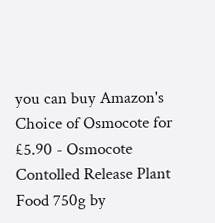you can buy Amazon's Choice of Osmocote for £5.90 - Osmocote Contolled Release Plant Food 750g by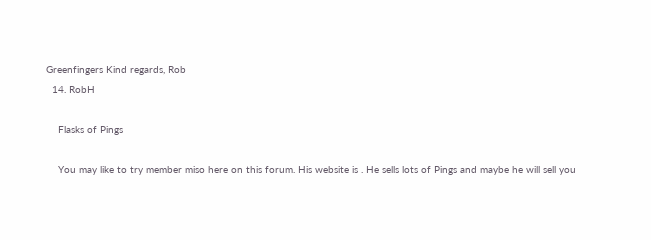Greenfingers Kind regards, Rob
  14. RobH

    Flasks of Pings

    You may like to try member miso here on this forum. His website is . He sells lots of Pings and maybe he will sell you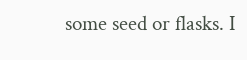some seed or flasks. I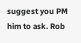suggest you PM him to ask. Rob